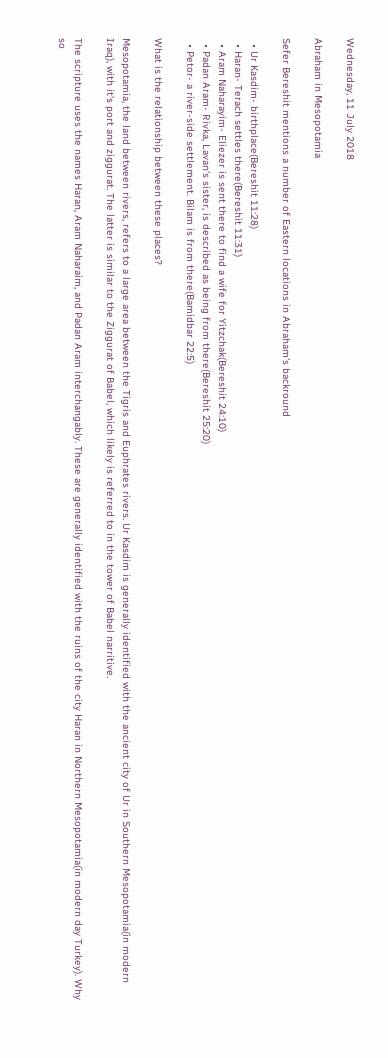Wednesday, 11 July 2018

Abraham in Mesopotamia

Sefer Bereshit mentions a number of Eastern locations in Abraham's backround

  • Ur Kasdim- birthplace(Bereshit 11:28)
  • Haran- Terach settles there(Bereshit 11:31)
  • Aram Naharayim- Eliezer is sent there to find a wife for Yitzchak(Bereshit 24:10)
  • Padan Aram- Rivka, Lavan's sister, is described as being from there(Bereshit 25:20)
  • Petor- a river-side settlement. Bilam is from there(Bamidbar 22:5)

What is the relationship between these places?

Mesopotamia, the land between rivers, refers to a large area between the Tigris and Euphrates rivers. Ur Kasdim is generally identified with the ancient city of Ur in Southern Mesopotamia(in modern Iraq), with it's port and ziggurat. The latter is similar to the Ziggurat of Babel, which likely is referred to in the tower of Babel narritive.

The scripture uses the names Haran, Aram Naharaim, and Padan Aram interchangably. These are generally identified with the ruins of the city Haran in Northern Mesopotamia(in modern day Turkey). Why so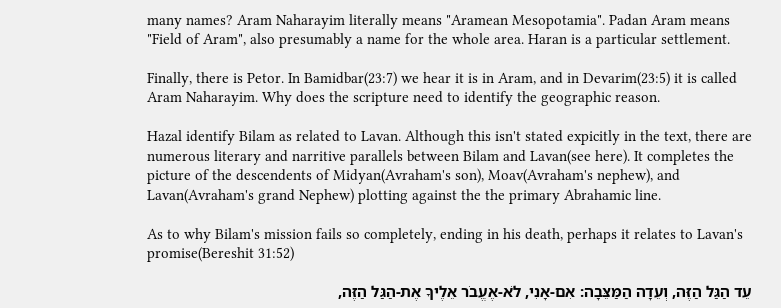many names? Aram Naharayim literally means "Aramean Mesopotamia". Padan Aram means "Field of Aram", also presumably a name for the whole area. Haran is a particular settlement.

Finally, there is Petor. In Bamidbar(23:7) we hear it is in Aram, and in Devarim(23:5) it is called Aram Naharayim. Why does the scripture need to identify the geographic reason.

Hazal identify Bilam as related to Lavan. Although this isn't stated expicitly in the text, there are numerous literary and narritive parallels between Bilam and Lavan(see here). It completes the picture of the descendents of Midyan(Avraham's son), Moav(Avraham's nephew), and Lavan(Avraham's grand Nephew) plotting against the the primary Abrahamic line.

As to why Bilam's mission fails so completely, ending in his death, perhaps it relates to Lavan's promise(Bereshit 31:52)

עֵד הַגַּל הַזֶּה, וְעֵדָה הַמַּצֵּבָה: אִם-אָנִי, לֹא-אֶעֱבֹר אֵלֶיךָ אֶת-הַגַּל הַזֶּה,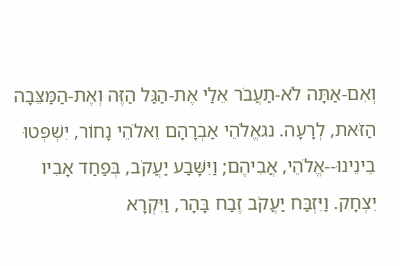וְאִם-אַתָּה לֹא-תַעֲבֹר אֵלַי אֶת-הַגַּל הַזֶּה וְאֶת-הַמַּצֵּבָה הַזֹּאת, לְרָעָה. נגאֱלֹהֵי אַבְרָהָם וֵאלֹהֵי נָחוֹר, יִשְׁפְּטוּ בֵינֵינוּ--אֱלֹהֵי, אֲבִיהֶם; וַיִּשָּׁבַע יַעֲקֹב, בְּפַחַד אָבִיו יִצְחָק. וַיִּזְבַּח יַעֲקֹב זֶבַח בָּהָר, וַיִּקְרָא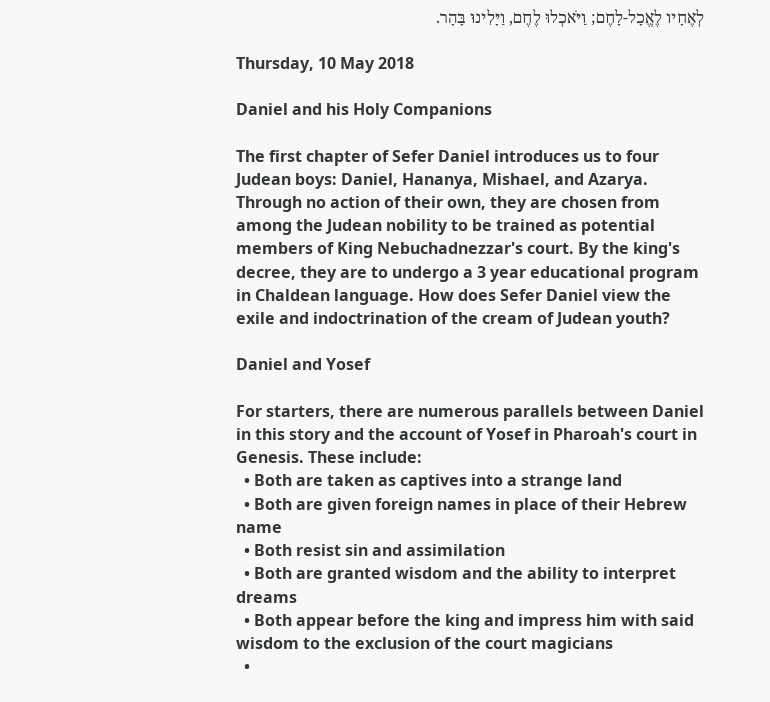לְאֶחָיו לֶאֱכָל-לָחֶם; וַיֹּאכְלוּ לֶחֶם, וַיָּלִינוּ בָּהָר.

Thursday, 10 May 2018

Daniel and his Holy Companions

The first chapter of Sefer Daniel introduces us to four Judean boys: Daniel, Hananya, Mishael, and Azarya. Through no action of their own, they are chosen from among the Judean nobility to be trained as potential members of King Nebuchadnezzar's court. By the king's decree, they are to undergo a 3 year educational program in Chaldean language. How does Sefer Daniel view the exile and indoctrination of the cream of Judean youth?

Daniel and Yosef

For starters, there are numerous parallels between Daniel in this story and the account of Yosef in Pharoah's court in Genesis. These include:
  • Both are taken as captives into a strange land
  • Both are given foreign names in place of their Hebrew name
  • Both resist sin and assimilation
  • Both are granted wisdom and the ability to interpret dreams
  • Both appear before the king and impress him with said wisdom to the exclusion of the court magicians
  •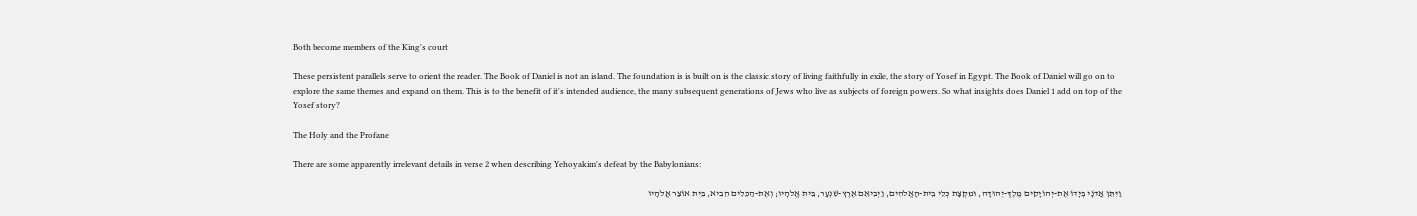Both become members of the King's court

These persistent parallels serve to orient the reader. The Book of Daniel is not an island. The foundation is is built on is the classic story of living faithfully in exile, the story of Yosef in Egypt. The Book of Daniel will go on to explore the same themes and expand on them. This is to the benefit of it's intended audience, the many subsequent generations of Jews who live as subjects of foreign powers. So what insights does Daniel 1 add on top of the Yosef story?

The Holy and the Profane

There are some apparently irrelevant details in verse 2 when describing Yehoyakim's defeat by the Babylonians:

וַיִּתֵּן אֲדֹנָי בְּיָדוֹ אֶת-יְהוֹיָקִים מֶלֶךְ-יְהוּדָה, וּמִקְצָת כְּלֵי בֵית-הָאֱלֹהִים, וַיְבִיאֵם אֶרֶץ-שִׁנְעָר, בֵּית אֱלֹהָיו; וְאֶת-הַכֵּלִים הֵבִיא, בֵּית אוֹצַר אֱלֹהָיו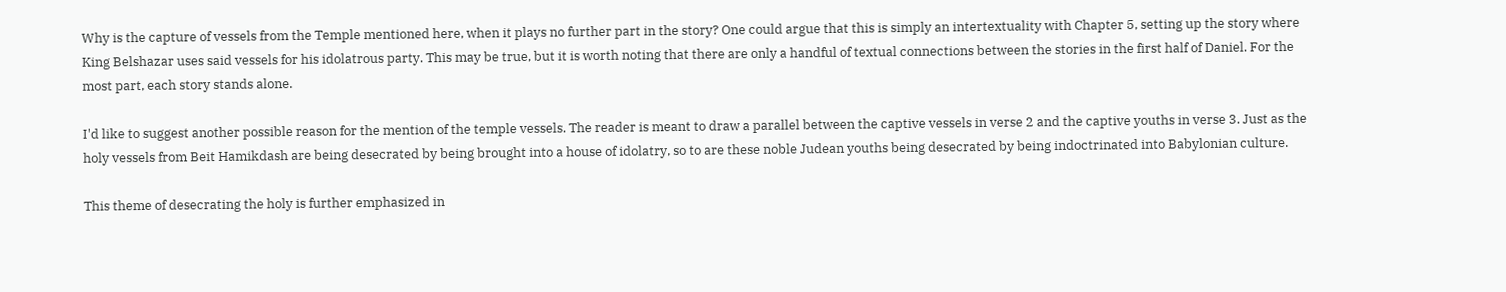Why is the capture of vessels from the Temple mentioned here, when it plays no further part in the story? One could argue that this is simply an intertextuality with Chapter 5, setting up the story where King Belshazar uses said vessels for his idolatrous party. This may be true, but it is worth noting that there are only a handful of textual connections between the stories in the first half of Daniel. For the most part, each story stands alone.

I'd like to suggest another possible reason for the mention of the temple vessels. The reader is meant to draw a parallel between the captive vessels in verse 2 and the captive youths in verse 3. Just as the holy vessels from Beit Hamikdash are being desecrated by being brought into a house of idolatry, so to are these noble Judean youths being desecrated by being indoctrinated into Babylonian culture.

This theme of desecrating the holy is further emphasized in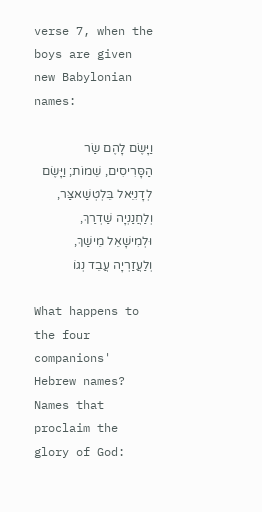verse 7, when the boys are given new Babylonian names:

וַיָּשֶׂם לָהֶם שַׂר הַסָּרִיסִים, שֵׁמוֹת; וַיָּשֶׂם לְדָנִיֵּאל בֵּלְטְשַׁאצַּר, וְלַחֲנַנְיָה שַׁדְרַךְ, וּלְמִישָׁאֵל מֵישַׁךְ, וְלַעֲזַרְיָה עֲבֵד נְגוֹ

What happens to the four companions' Hebrew names? Names that proclaim the glory of God: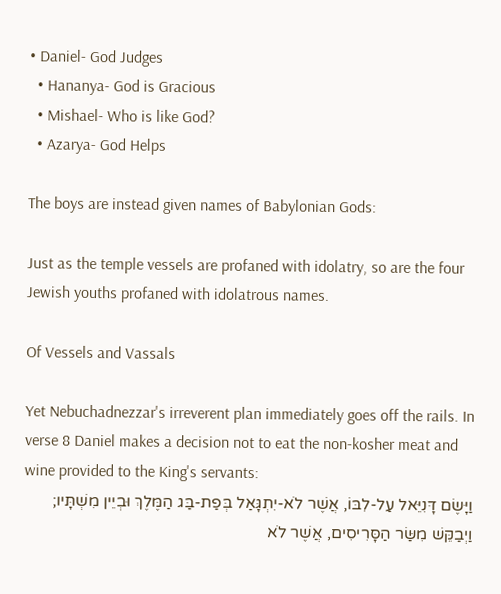• Daniel- God Judges
  • Hananya- God is Gracious
  • Mishael- Who is like God?
  • Azarya- God Helps

The boys are instead given names of Babylonian Gods:

Just as the temple vessels are profaned with idolatry, so are the four Jewish youths profaned with idolatrous names.

Of Vessels and Vassals

Yet Nebuchadnezzar's irreverent plan immediately goes off the rails. In verse 8 Daniel makes a decision not to eat the non-kosher meat and wine provided to the King's servants:
וַיָּשֶׂם דָּנִיֵּאל עַל-לִבּוֹ, אֲשֶׁר לֹא-יִתְגָּאַל בְּפַת-בַּג הַמֶּלֶךְ וּבְיֵין מִשְׁתָּיו; וַיְבַקֵּשׁ מִשַּׂר הַסָּרִיסִים, אֲשֶׁר לֹא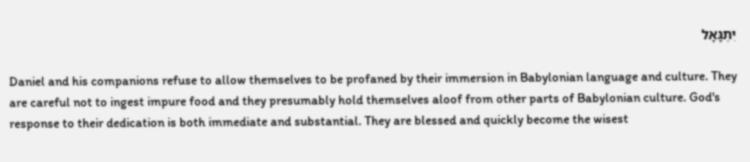יִתְגָּאָל

Daniel and his companions refuse to allow themselves to be profaned by their immersion in Babylonian language and culture. They are careful not to ingest impure food and they presumably hold themselves aloof from other parts of Babylonian culture. God's response to their dedication is both immediate and substantial. They are blessed and quickly become the wisest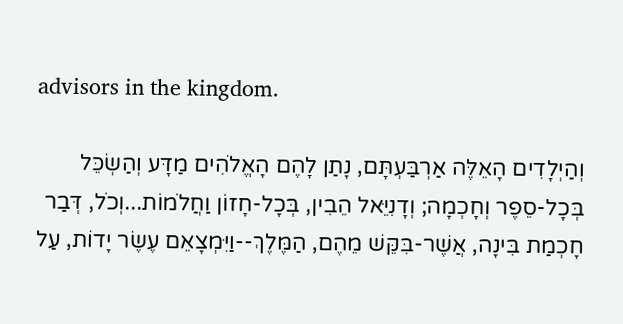advisors in the kingdom.

וְהַיְלָדִים הָאֵלֶּה אַרְבַּעְתָּם, נָתַן לָהֶם הָאֱלֹהִים מַדָּע וְהַשְׂכֵּל בְּכָל-סֵפֶר וְחָכְמָה; וְדָנִיֵּאל הֵבִין, בְּכָל-חָזוֹן וַחֲלֹמוֹת...וְכֹל, דְּבַר חָכְמַת בִּינָה, אֲשֶׁר-בִּקֵּשׁ מֵהֶם, הַמֶּלֶךְ--וַיִּמְצָאֵם עֶשֶׂר יָדוֹת, עַל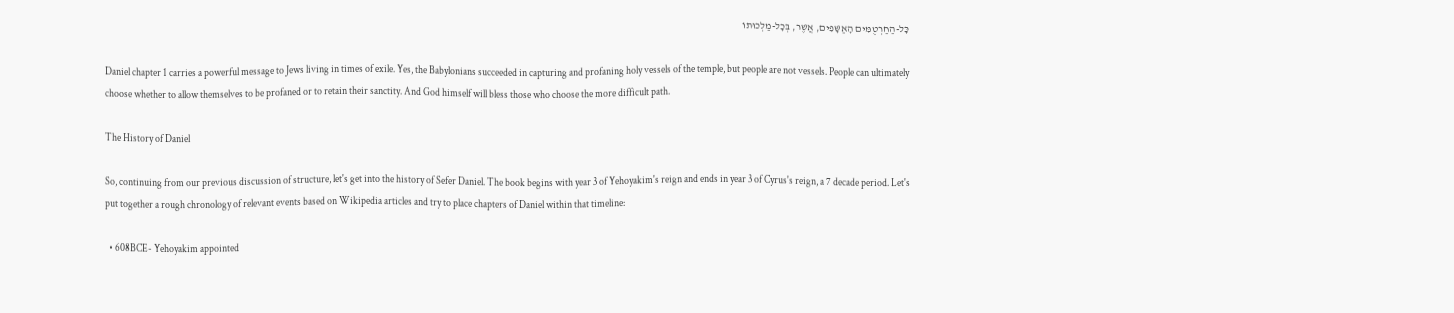כָּל-הַחַרְטֻמִּים הָאַשָּׁפִים, אֲשֶׁר, בְּכָל-מַלְכוּתוֹ

Daniel chapter 1 carries a powerful message to Jews living in times of exile. Yes, the Babylonians succeeded in capturing and profaning holy vessels of the temple, but people are not vessels. People can ultimately choose whether to allow themselves to be profaned or to retain their sanctity. And God himself will bless those who choose the more difficult path.

The History of Daniel

So, continuing from our previous discussion of structure, let's get into the history of Sefer Daniel. The book begins with year 3 of Yehoyakim's reign and ends in year 3 of Cyrus's reign, a 7 decade period. Let's put together a rough chronology of relevant events based on Wikipedia articles and try to place chapters of Daniel within that timeline:

  • 608BCE- Yehoyakim appointed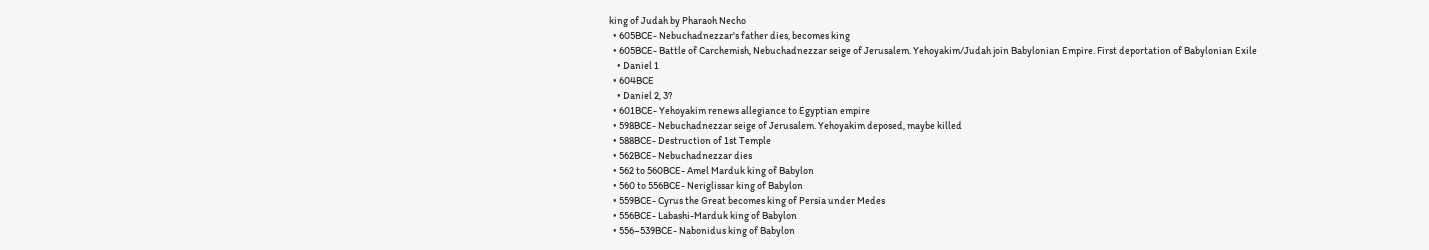king of Judah by Pharaoh Necho
  • 605BCE- Nebuchadnezzar's father dies, becomes king
  • 605BCE- Battle of Carchemish, Nebuchadnezzar seige of Jerusalem. Yehoyakim/Judah join Babylonian Empire. First deportation of Babylonian Exile
    • Daniel 1
  • 604BCE
    • Daniel 2, 3?
  • 601BCE- Yehoyakim renews allegiance to Egyptian empire
  • 598BCE- Nebuchadnezzar seige of Jerusalem. Yehoyakim deposed, maybe killed
  • 588BCE- Destruction of 1st Temple
  • 562BCE- Nebuchadnezzar dies
  • 562 to 560BCE- Amel Marduk king of Babylon
  • 560 to 556BCE- Neriglissar king of Babylon
  • 559BCE- Cyrus the Great becomes king of Persia under Medes
  • 556BCE- Labashi-Marduk king of Babylon
  • 556–539BCE- Nabonidus king of Babylon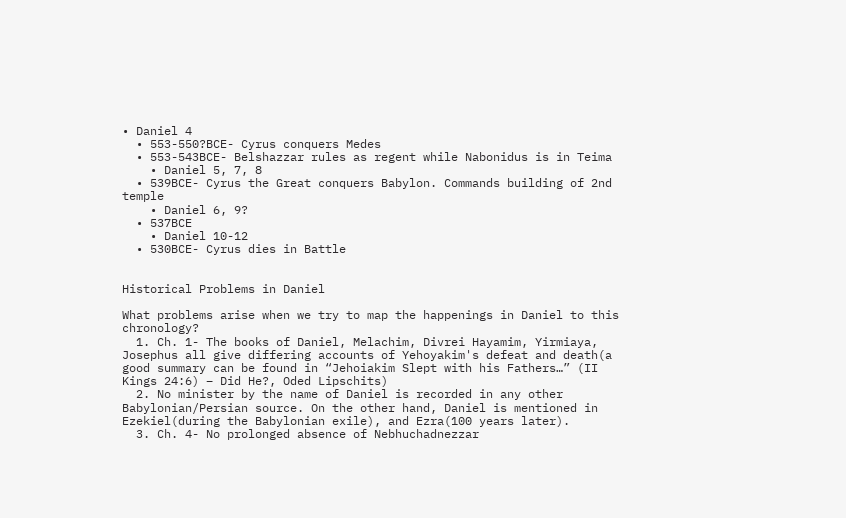• Daniel 4
  • 553-550?BCE- Cyrus conquers Medes
  • 553-543BCE- Belshazzar rules as regent while Nabonidus is in Teima
    • Daniel 5, 7, 8
  • 539BCE- Cyrus the Great conquers Babylon. Commands building of 2nd temple
    • Daniel 6, 9?
  • 537BCE
    • Daniel 10-12
  • 530BCE- Cyrus dies in Battle


Historical Problems in Daniel

What problems arise when we try to map the happenings in Daniel to this chronology?
  1. Ch. 1- The books of Daniel, Melachim, Divrei Hayamim, Yirmiaya, Josephus all give differing accounts of Yehoyakim's defeat and death(a good summary can be found in “Jehoiakim Slept with his Fathers…” (II Kings 24:6) – Did He?, Oded Lipschits)
  2. No minister by the name of Daniel is recorded in any other Babylonian/Persian source. On the other hand, Daniel is mentioned in Ezekiel(during the Babylonian exile), and Ezra(100 years later).
  3. Ch. 4- No prolonged absence of Nebhuchadnezzar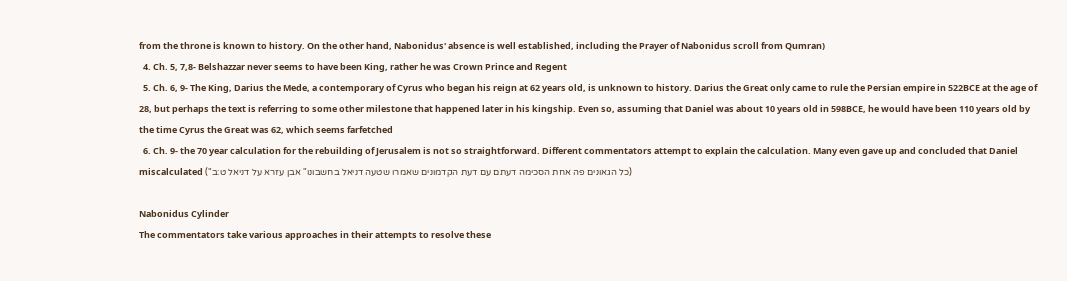from the throne is known to history. On the other hand, Nabonidus' absence is well established, including the Prayer of Nabonidus scroll from Qumran)
  4. Ch. 5, 7,8- Belshazzar never seems to have been King, rather he was Crown Prince and Regent
  5. Ch. 6, 9- The King, Darius the Mede, a contemporary of Cyrus who began his reign at 62 years old, is unknown to history. Darius the Great only came to rule the Persian empire in 522BCE at the age of 28, but perhaps the text is referring to some other milestone that happened later in his kingship. Even so, assuming that Daniel was about 10 years old in 598BCE, he would have been 110 years old by the time Cyrus the Great was 62, which seems farfetched
  6. Ch. 9- the 70 year calculation for the rebuilding of Jerusalem is not so straightforward. Different commentators attempt to explain the calculation. Many even gave up and concluded that Daniel miscalculated ("כל הגאונים פה אחת הסכימה דעתם עם דעת הקדמונים שאמרו שטעה דניאל בחשבונו" אבן עזרא על דניאל ט:ב)

Nabonidus Cylinder
The commentators take various approaches in their attempts to resolve these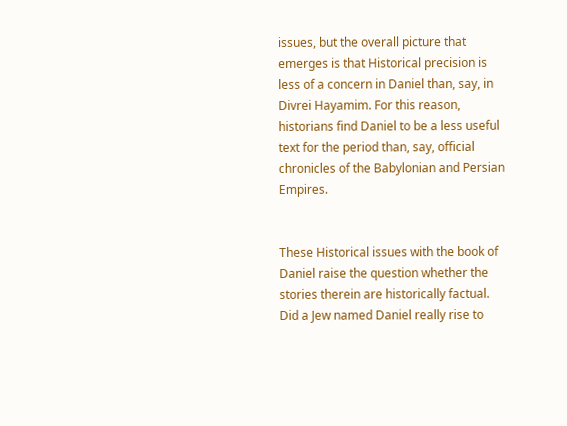issues, but the overall picture that emerges is that Historical precision is less of a concern in Daniel than, say, in Divrei Hayamim. For this reason, historians find Daniel to be a less useful text for the period than, say, official chronicles of the Babylonian and Persian Empires.


These Historical issues with the book of Daniel raise the question whether the stories therein are historically factual. Did a Jew named Daniel really rise to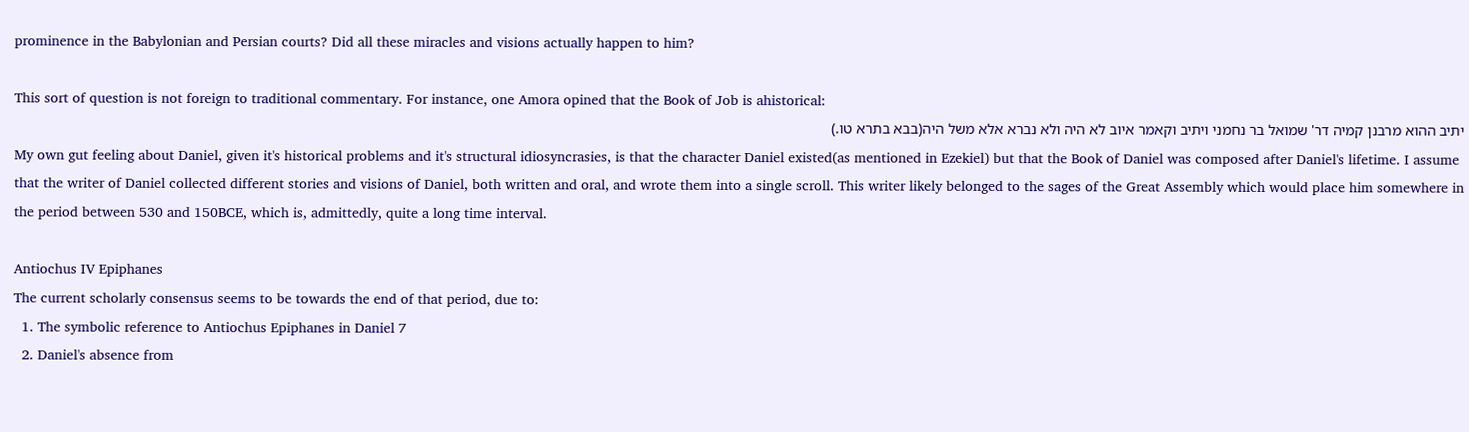prominence in the Babylonian and Persian courts? Did all these miracles and visions actually happen to him?

This sort of question is not foreign to traditional commentary. For instance, one Amora opined that the Book of Job is ahistorical:
יתיב ההוא מרבנן קמיה דר' שמואל בר נחמני ויתיב וקאמר איוב לא היה ולא נברא אלא משל היה(בבא בתרא טו.)
My own gut feeling about Daniel, given it's historical problems and it's structural idiosyncrasies, is that the character Daniel existed(as mentioned in Ezekiel) but that the Book of Daniel was composed after Daniel's lifetime. I assume that the writer of Daniel collected different stories and visions of Daniel, both written and oral, and wrote them into a single scroll. This writer likely belonged to the sages of the Great Assembly which would place him somewhere in the period between 530 and 150BCE, which is, admittedly, quite a long time interval.

Antiochus IV Epiphanes
The current scholarly consensus seems to be towards the end of that period, due to:
  1. The symbolic reference to Antiochus Epiphanes in Daniel 7
  2. Daniel's absence from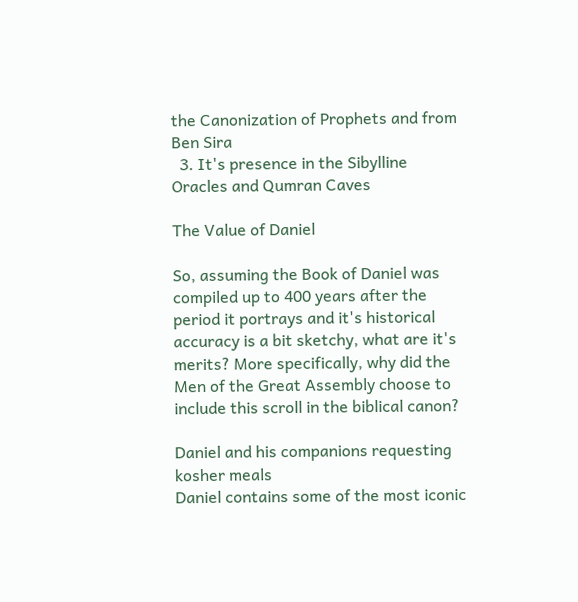the Canonization of Prophets and from Ben Sira
  3. It's presence in the Sibylline Oracles and Qumran Caves

The Value of Daniel

So, assuming the Book of Daniel was compiled up to 400 years after the period it portrays and it's historical accuracy is a bit sketchy, what are it's merits? More specifically, why did the Men of the Great Assembly choose to include this scroll in the biblical canon?

Daniel and his companions requesting kosher meals
Daniel contains some of the most iconic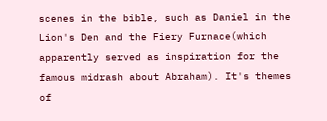scenes in the bible, such as Daniel in the Lion's Den and the Fiery Furnace(which apparently served as inspiration for the famous midrash about Abraham). It's themes of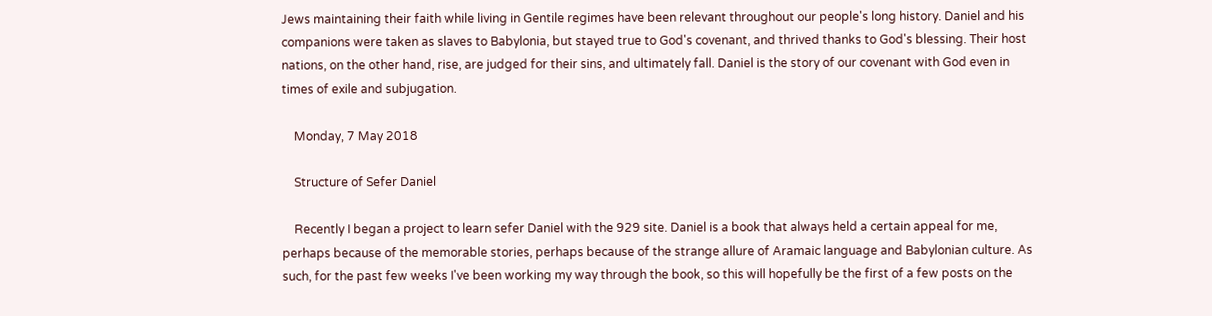Jews maintaining their faith while living in Gentile regimes have been relevant throughout our people's long history. Daniel and his companions were taken as slaves to Babylonia, but stayed true to God's covenant, and thrived thanks to God's blessing. Their host nations, on the other hand, rise, are judged for their sins, and ultimately fall. Daniel is the story of our covenant with God even in times of exile and subjugation.

    Monday, 7 May 2018

    Structure of Sefer Daniel

    Recently I began a project to learn sefer Daniel with the 929 site. Daniel is a book that always held a certain appeal for me, perhaps because of the memorable stories, perhaps because of the strange allure of Aramaic language and Babylonian culture. As such, for the past few weeks I've been working my way through the book, so this will hopefully be the first of a few posts on the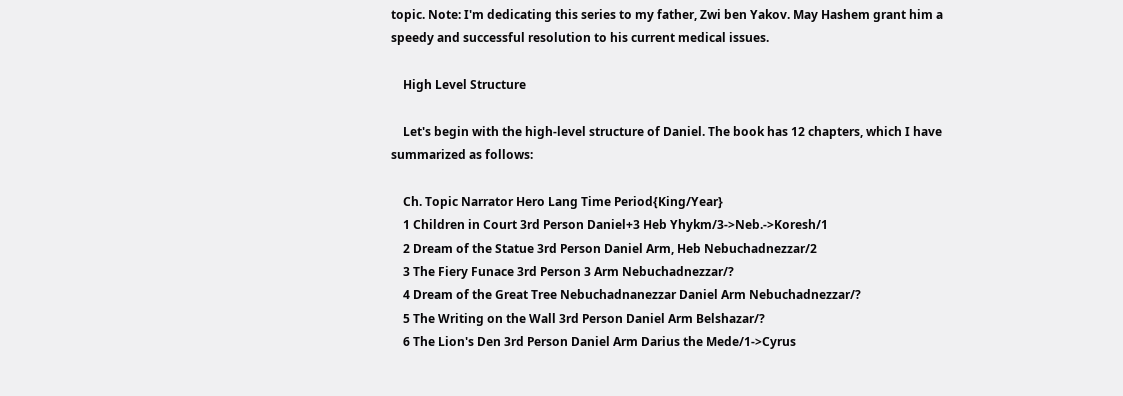topic. Note: I'm dedicating this series to my father, Zwi ben Yakov. May Hashem grant him a speedy and successful resolution to his current medical issues.

    High Level Structure

    Let's begin with the high-level structure of Daniel. The book has 12 chapters, which I have summarized as follows:

    Ch. Topic Narrator Hero Lang Time Period{King/Year}
    1 Children in Court 3rd Person Daniel+3 Heb Yhykm/3->Neb.->Koresh/1
    2 Dream of the Statue 3rd Person Daniel Arm, Heb Nebuchadnezzar/2
    3 The Fiery Funace 3rd Person 3 Arm Nebuchadnezzar/?
    4 Dream of the Great Tree Nebuchadnanezzar Daniel Arm Nebuchadnezzar/?
    5 The Writing on the Wall 3rd Person Daniel Arm Belshazar/?
    6 The Lion's Den 3rd Person Daniel Arm Darius the Mede/1->Cyrus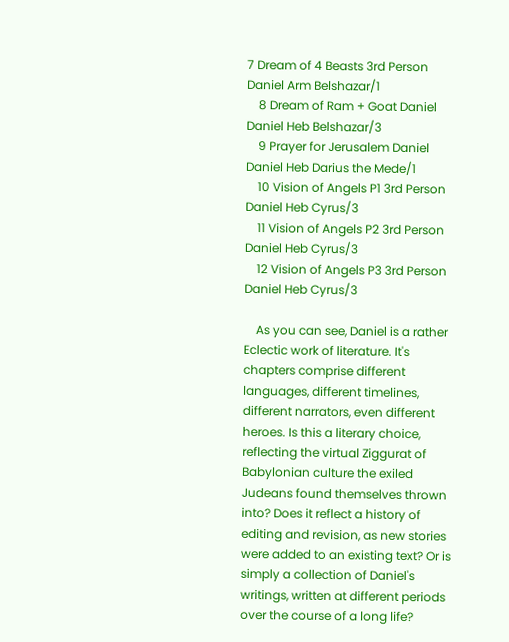7 Dream of 4 Beasts 3rd Person Daniel Arm Belshazar/1
    8 Dream of Ram + Goat Daniel Daniel Heb Belshazar/3
    9 Prayer for Jerusalem Daniel Daniel Heb Darius the Mede/1
    10 Vision of Angels P1 3rd Person Daniel Heb Cyrus/3
    11 Vision of Angels P2 3rd Person Daniel Heb Cyrus/3
    12 Vision of Angels P3 3rd Person Daniel Heb Cyrus/3

    As you can see, Daniel is a rather Eclectic work of literature. It's chapters comprise different languages, different timelines, different narrators, even different heroes. Is this a literary choice, reflecting the virtual Ziggurat of Babylonian culture the exiled Judeans found themselves thrown into? Does it reflect a history of editing and revision, as new stories were added to an existing text? Or is simply a collection of Daniel's writings, written at different periods over the course of a long life?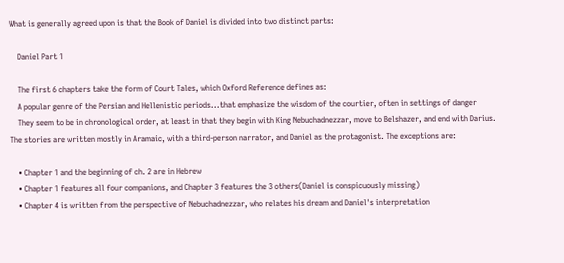What is generally agreed upon is that the Book of Daniel is divided into two distinct parts:

    Daniel Part 1

    The first 6 chapters take the form of Court Tales, which Oxford Reference defines as:
    A popular genre of the Persian and Hellenistic periods...that emphasize the wisdom of the courtier, often in settings of danger
    They seem to be in chronological order, at least in that they begin with King Nebuchadnezzar, move to Belshazer, and end with Darius. The stories are written mostly in Aramaic, with a third-person narrator, and Daniel as the protagonist. The exceptions are:

    • Chapter 1 and the beginning of ch. 2 are in Hebrew
    • Chapter 1 features all four companions, and Chapter 3 features the 3 others(Daniel is conspicuously missing)
    • Chapter 4 is written from the perspective of Nebuchadnezzar, who relates his dream and Daniel's interpretation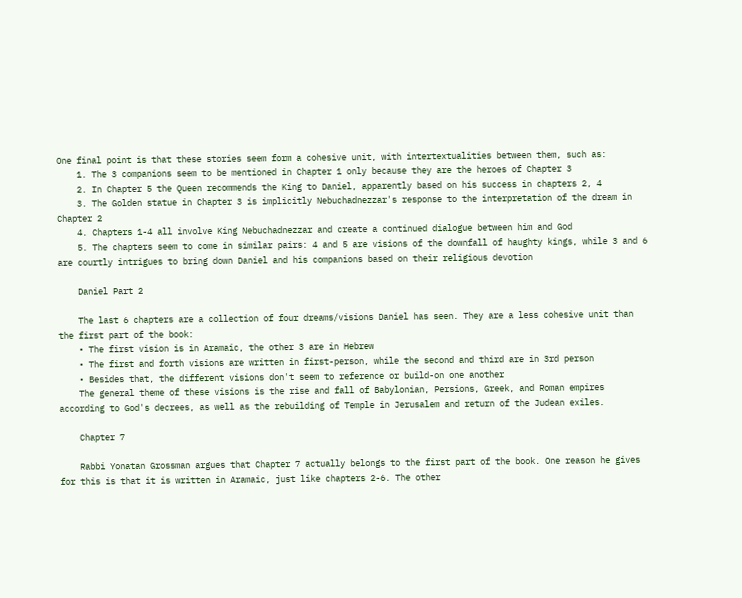One final point is that these stories seem form a cohesive unit, with intertextualities between them, such as:
    1. The 3 companions seem to be mentioned in Chapter 1 only because they are the heroes of Chapter 3
    2. In Chapter 5 the Queen recommends the King to Daniel, apparently based on his success in chapters 2, 4
    3. The Golden statue in Chapter 3 is implicitly Nebuchadnezzar's response to the interpretation of the dream in Chapter 2
    4. Chapters 1-4 all involve King Nebuchadnezzar and create a continued dialogue between him and God
    5. The chapters seem to come in similar pairs: 4 and 5 are visions of the downfall of haughty kings, while 3 and 6 are courtly intrigues to bring down Daniel and his companions based on their religious devotion

    Daniel Part 2

    The last 6 chapters are a collection of four dreams/visions Daniel has seen. They are a less cohesive unit than the first part of the book:
    • The first vision is in Aramaic, the other 3 are in Hebrew
    • The first and forth visions are written in first-person, while the second and third are in 3rd person
    • Besides that, the different visions don't seem to reference or build-on one another
    The general theme of these visions is the rise and fall of Babylonian, Persions, Greek, and Roman empires according to God's decrees, as well as the rebuilding of Temple in Jerusalem and return of the Judean exiles.

    Chapter 7

    Rabbi Yonatan Grossman argues that Chapter 7 actually belongs to the first part of the book. One reason he gives for this is that it is written in Aramaic, just like chapters 2-6. The other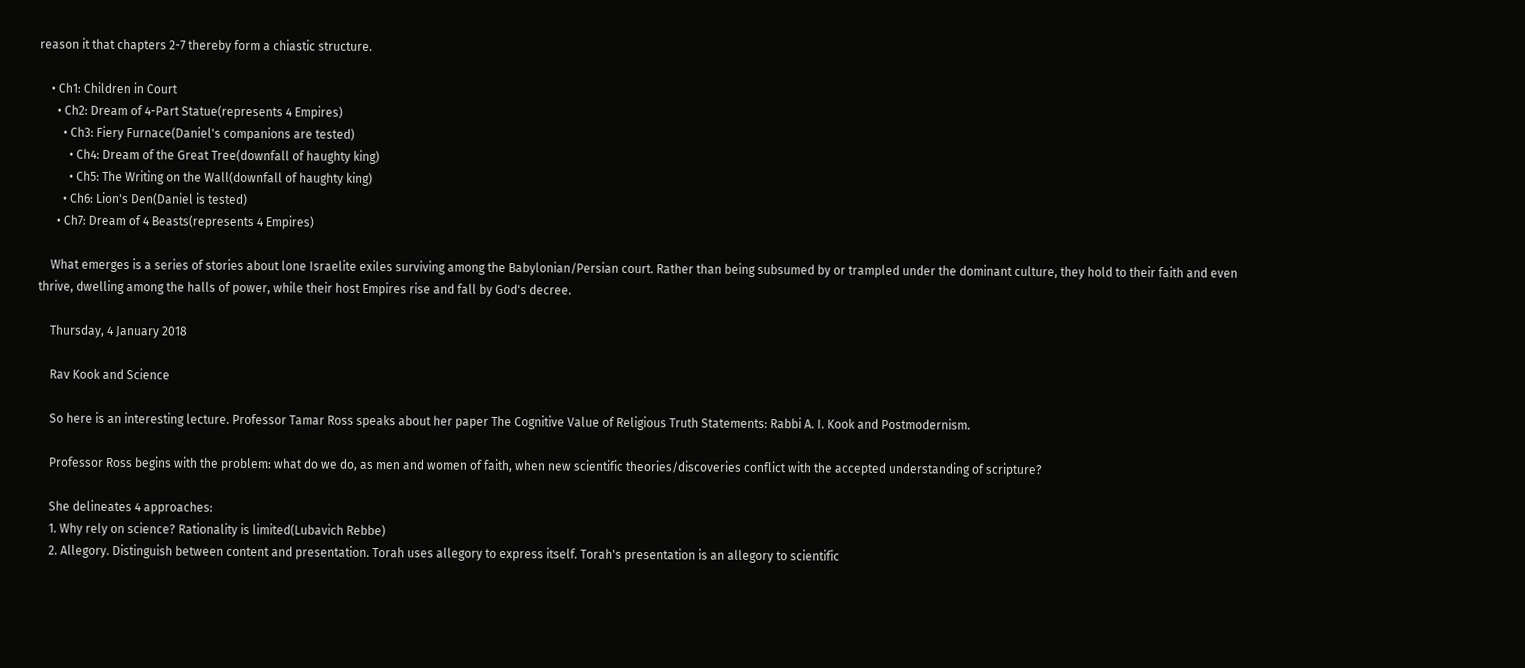reason it that chapters 2-7 thereby form a chiastic structure.

    • Ch1: Children in Court
      • Ch2: Dream of 4-Part Statue(represents 4 Empires)
        • Ch3: Fiery Furnace(Daniel's companions are tested)
          • Ch4: Dream of the Great Tree(downfall of haughty king)
          • Ch5: The Writing on the Wall(downfall of haughty king)
        • Ch6: Lion's Den(Daniel is tested)
      • Ch7: Dream of 4 Beasts(represents 4 Empires)

    What emerges is a series of stories about lone Israelite exiles surviving among the Babylonian/Persian court. Rather than being subsumed by or trampled under the dominant culture, they hold to their faith and even thrive, dwelling among the halls of power, while their host Empires rise and fall by God's decree.

    Thursday, 4 January 2018

    Rav Kook and Science

    So here is an interesting lecture. Professor Tamar Ross speaks about her paper The Cognitive Value of Religious Truth Statements: Rabbi A. I. Kook and Postmodernism.

    Professor Ross begins with the problem: what do we do, as men and women of faith, when new scientific theories/discoveries conflict with the accepted understanding of scripture?

    She delineates 4 approaches:
    1. Why rely on science? Rationality is limited(Lubavich Rebbe)
    2. Allegory. Distinguish between content and presentation. Torah uses allegory to express itself. Torah's presentation is an allegory to scientific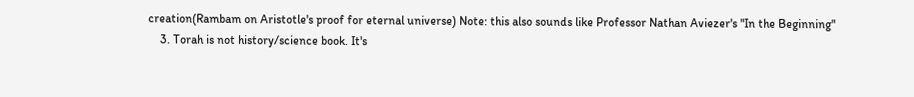creation(Rambam on Aristotle's proof for eternal universe) Note: this also sounds like Professor Nathan Aviezer's "In the Beginning"
    3. Torah is not history/science book. It's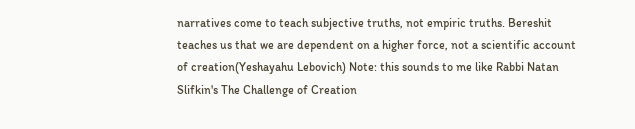narratives come to teach subjective truths, not empiric truths. Bereshit teaches us that we are dependent on a higher force, not a scientific account of creation(Yeshayahu Lebovich) Note: this sounds to me like Rabbi Natan Slifkin's The Challenge of Creation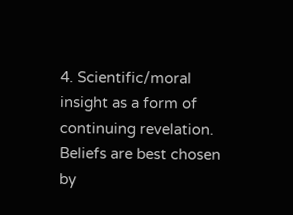4. Scientific/moral insight as a form of continuing revelation. Beliefs are best chosen by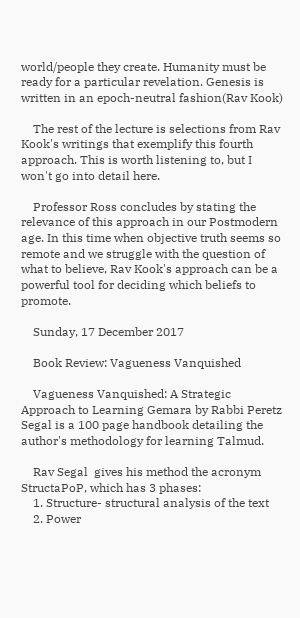world/people they create. Humanity must be ready for a particular revelation. Genesis is written in an epoch-neutral fashion(Rav Kook)

    The rest of the lecture is selections from Rav Kook's writings that exemplify this fourth approach. This is worth listening to, but I won't go into detail here.

    Professor Ross concludes by stating the relevance of this approach in our Postmodern age. In this time when objective truth seems so remote and we struggle with the question of what to believe, Rav Kook's approach can be a powerful tool for deciding which beliefs to promote.

    Sunday, 17 December 2017

    Book Review: Vagueness Vanquished

    Vagueness Vanquished: A Strategic Approach to Learning Gemara by Rabbi Peretz Segal is a 100 page handbook detailing the author's methodology for learning Talmud.

    Rav Segal  gives his method the acronym StructaPoP, which has 3 phases:
    1. Structure- structural analysis of the text
    2. Power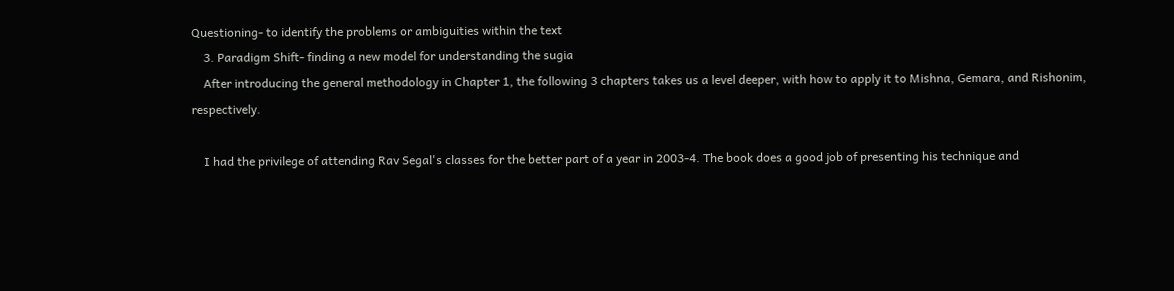Questioning- to identify the problems or ambiguities within the text
    3. Paradigm Shift- finding a new model for understanding the sugia
    After introducing the general methodology in Chapter 1, the following 3 chapters takes us a level deeper, with how to apply it to Mishna, Gemara, and Rishonim, respectively.

    I had the privilege of attending Rav Segal's classes for the better part of a year in 2003-4. The book does a good job of presenting his technique and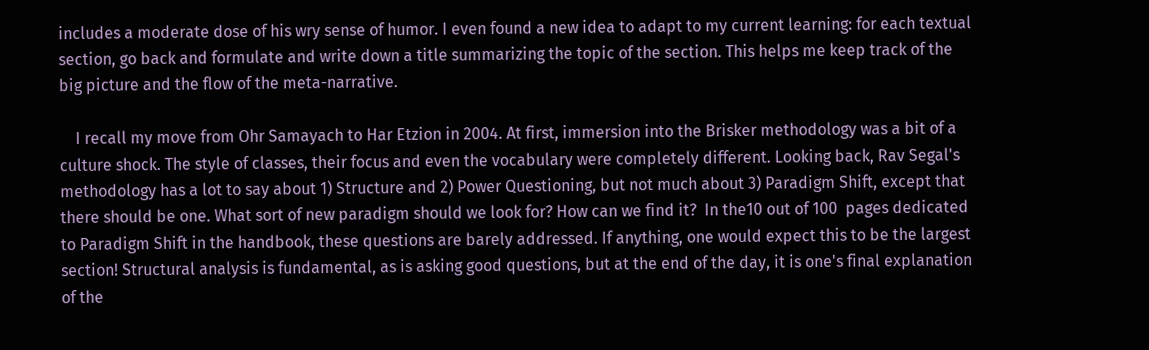includes a moderate dose of his wry sense of humor. I even found a new idea to adapt to my current learning: for each textual section, go back and formulate and write down a title summarizing the topic of the section. This helps me keep track of the big picture and the flow of the meta-narrative.

    I recall my move from Ohr Samayach to Har Etzion in 2004. At first, immersion into the Brisker methodology was a bit of a culture shock. The style of classes, their focus and even the vocabulary were completely different. Looking back, Rav Segal's methodology has a lot to say about 1) Structure and 2) Power Questioning, but not much about 3) Paradigm Shift, except that there should be one. What sort of new paradigm should we look for? How can we find it?  In the10 out of 100  pages dedicated to Paradigm Shift in the handbook, these questions are barely addressed. If anything, one would expect this to be the largest section! Structural analysis is fundamental, as is asking good questions, but at the end of the day, it is one's final explanation of the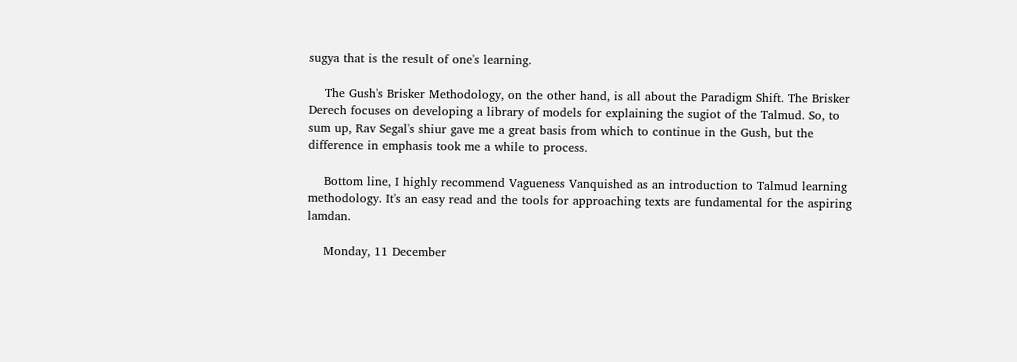sugya that is the result of one's learning.

    The Gush's Brisker Methodology, on the other hand, is all about the Paradigm Shift. The Brisker Derech focuses on developing a library of models for explaining the sugiot of the Talmud. So, to sum up, Rav Segal's shiur gave me a great basis from which to continue in the Gush, but the difference in emphasis took me a while to process.

    Bottom line, I highly recommend Vagueness Vanquished as an introduction to Talmud learning methodology. It's an easy read and the tools for approaching texts are fundamental for the aspiring lamdan.

    Monday, 11 December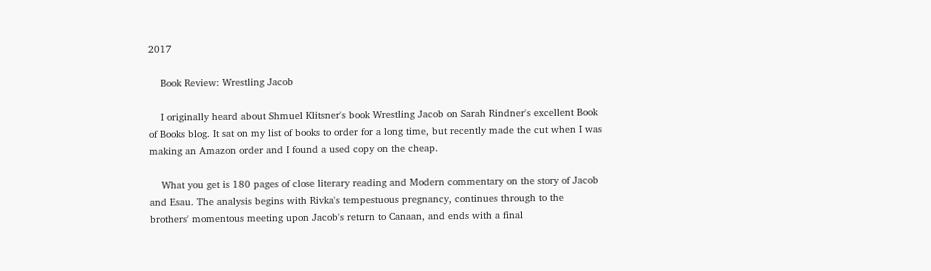2017

    Book Review: Wrestling Jacob

    I originally heard about Shmuel Klitsner's book Wrestling Jacob on Sarah Rindner's excellent Book of Books blog. It sat on my list of books to order for a long time, but recently made the cut when I was making an Amazon order and I found a used copy on the cheap.

    What you get is 180 pages of close literary reading and Modern commentary on the story of Jacob and Esau. The analysis begins with Rivka's tempestuous pregnancy, continues through to the brothers' momentous meeting upon Jacob's return to Canaan, and ends with a final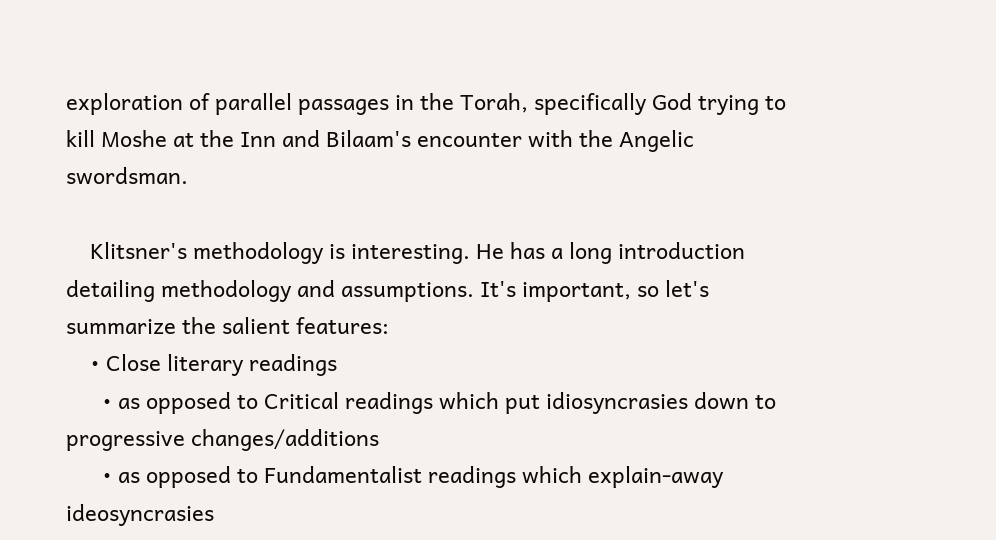exploration of parallel passages in the Torah, specifically God trying to kill Moshe at the Inn and Bilaam's encounter with the Angelic swordsman.

    Klitsner's methodology is interesting. He has a long introduction detailing methodology and assumptions. It's important, so let's summarize the salient features:
    • Close literary readings
      • as opposed to Critical readings which put idiosyncrasies down to progressive changes/additions
      • as opposed to Fundamentalist readings which explain-away ideosyncrasies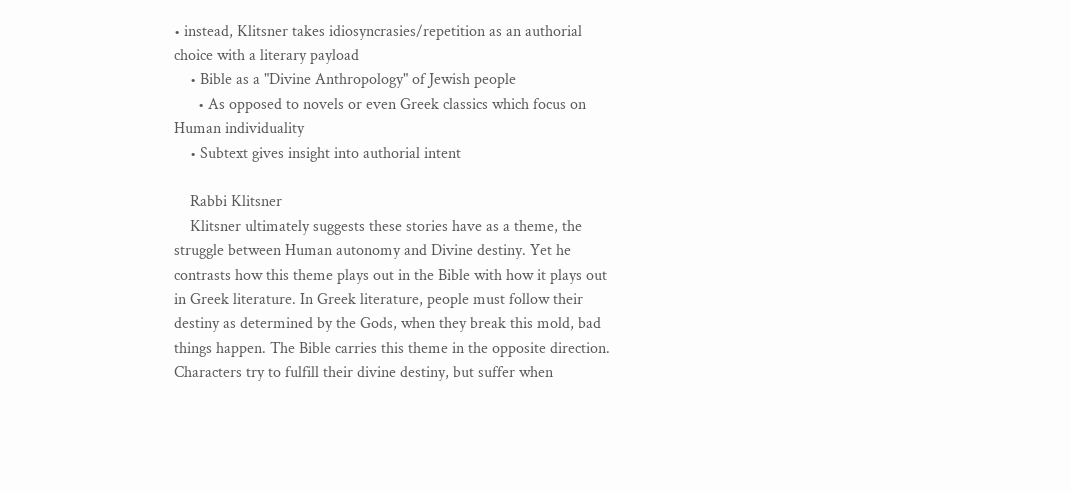• instead, Klitsner takes idiosyncrasies/repetition as an authorial choice with a literary payload
    • Bible as a "Divine Anthropology" of Jewish people
      • As opposed to novels or even Greek classics which focus on Human individuality
    • Subtext gives insight into authorial intent

    Rabbi Klitsner
    Klitsner ultimately suggests these stories have as a theme, the struggle between Human autonomy and Divine destiny. Yet he contrasts how this theme plays out in the Bible with how it plays out in Greek literature. In Greek literature, people must follow their destiny as determined by the Gods, when they break this mold, bad things happen. The Bible carries this theme in the opposite direction. Characters try to fulfill their divine destiny, but suffer when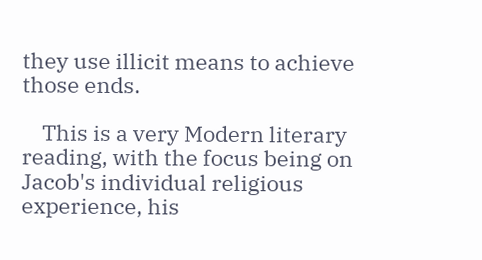they use illicit means to achieve those ends.

    This is a very Modern literary reading, with the focus being on Jacob's individual religious experience, his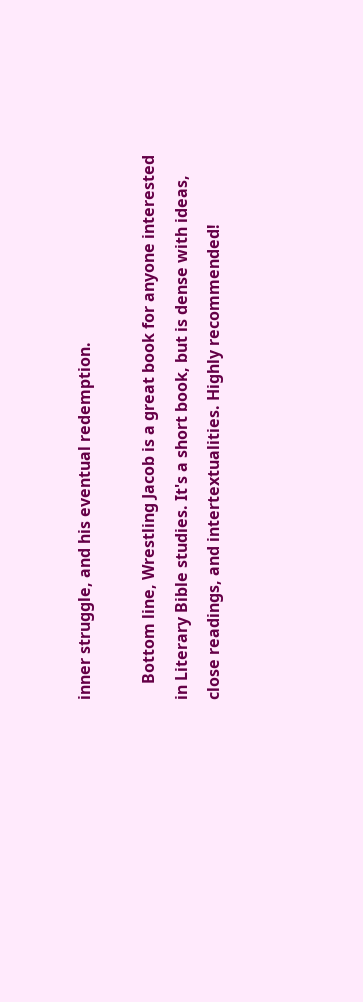inner struggle, and his eventual redemption.

    Bottom line, Wrestling Jacob is a great book for anyone interested in Literary Bible studies. It's a short book, but is dense with ideas, close readings, and intertextualities. Highly recommended!